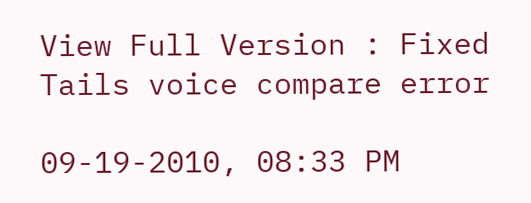View Full Version : Fixed Tails voice compare error

09-19-2010, 08:33 PM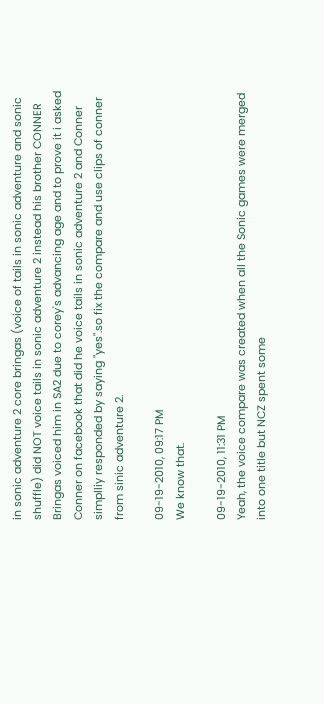in sonic adventure 2 core bringas (voice of tails in sonic adventure and sonic shuffle) did NOT voice tails in sonic adventure 2 instead his brother CONNER Bringas voiced him in SA2 due to corey's advancing age and to prove it i asked Conner on facebook that did he voice tails in sonic adventure 2 and Conner simplliy responded by saying "yes".so fix the compare and use clips of conner from sinic adventure 2.

09-19-2010, 09:17 PM
We know that.

09-19-2010, 11:31 PM
Yeah, the voice compare was created when all the Sonic games were merged into one title but NCZ spent some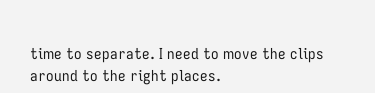time to separate. I need to move the clips around to the right places.